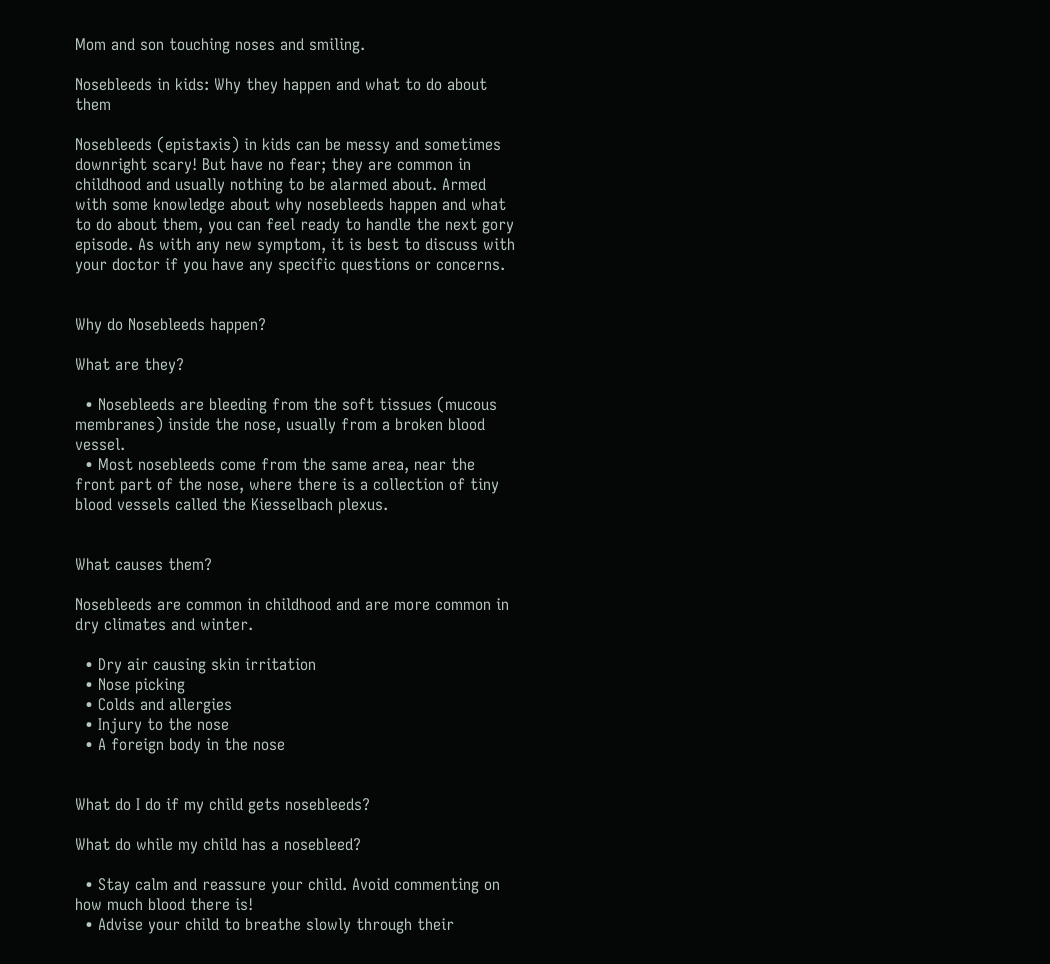Mom and son touching noses and smiling.

Nosebleeds in kids: Why they happen and what to do about them

Nosebleeds (epistaxis) in kids can be messy and sometimes downright scary! But have no fear; they are common in childhood and usually nothing to be alarmed about. Armed with some knowledge about why nosebleeds happen and what to do about them, you can feel ready to handle the next gory episode. As with any new symptom, it is best to discuss with your doctor if you have any specific questions or concerns.


Why do Nosebleeds happen?

What are they?

  • Nosebleeds are bleeding from the soft tissues (mucous membranes) inside the nose, usually from a broken blood vessel.
  • Most nosebleeds come from the same area, near the front part of the nose, where there is a collection of tiny blood vessels called the Kiesselbach plexus.


What causes them?

Nosebleeds are common in childhood and are more common in dry climates and winter.

  • Dry air causing skin irritation
  • Nose picking
  • Colds and allergies
  • Injury to the nose
  • A foreign body in the nose


What do I do if my child gets nosebleeds?

What do while my child has a nosebleed?

  • Stay calm and reassure your child. Avoid commenting on how much blood there is!
  • Advise your child to breathe slowly through their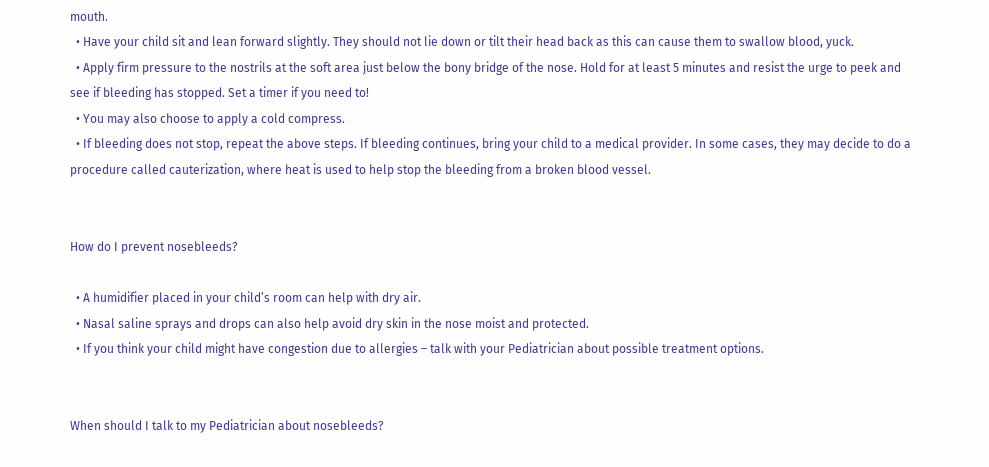mouth.
  • Have your child sit and lean forward slightly. They should not lie down or tilt their head back as this can cause them to swallow blood, yuck.
  • Apply firm pressure to the nostrils at the soft area just below the bony bridge of the nose. Hold for at least 5 minutes and resist the urge to peek and see if bleeding has stopped. Set a timer if you need to!
  • You may also choose to apply a cold compress.
  • If bleeding does not stop, repeat the above steps. If bleeding continues, bring your child to a medical provider. In some cases, they may decide to do a procedure called cauterization, where heat is used to help stop the bleeding from a broken blood vessel.


How do I prevent nosebleeds?

  • A humidifier placed in your child’s room can help with dry air.
  • Nasal saline sprays and drops can also help avoid dry skin in the nose moist and protected.
  • If you think your child might have congestion due to allergies – talk with your Pediatrician about possible treatment options.


When should I talk to my Pediatrician about nosebleeds?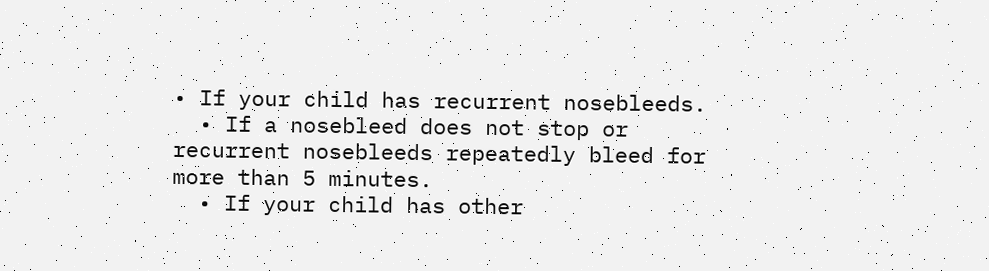• If your child has recurrent nosebleeds.
  • If a nosebleed does not stop or recurrent nosebleeds repeatedly bleed for more than 5 minutes.
  • If your child has other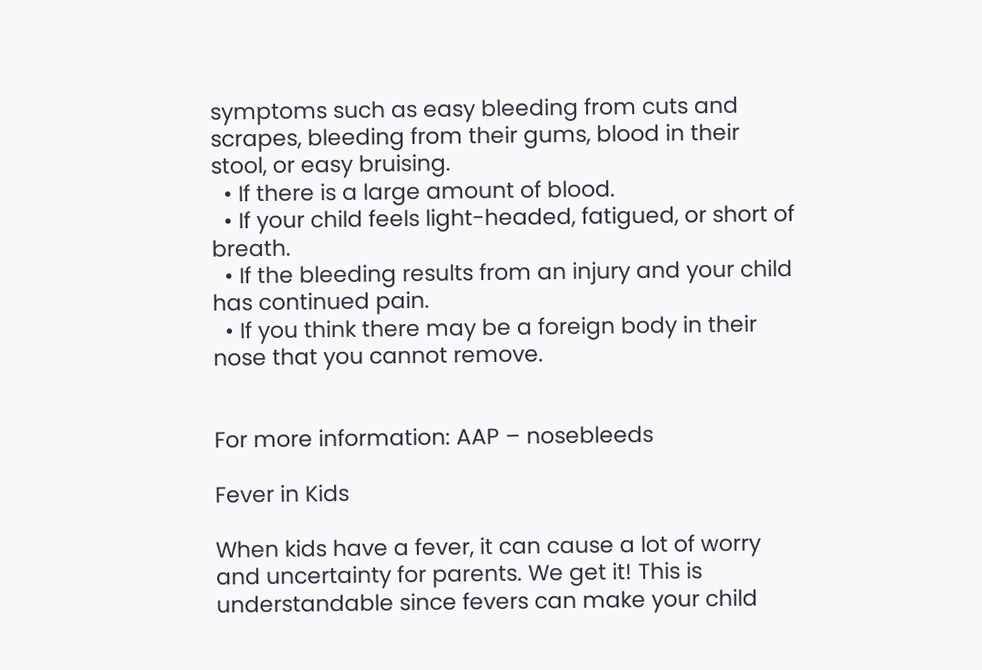symptoms such as easy bleeding from cuts and scrapes, bleeding from their gums, blood in their stool, or easy bruising.
  • If there is a large amount of blood.
  • If your child feels light-headed, fatigued, or short of breath.
  • If the bleeding results from an injury and your child has continued pain.
  • If you think there may be a foreign body in their nose that you cannot remove.


For more information: AAP – nosebleeds

Fever in Kids

When kids have a fever, it can cause a lot of worry and uncertainty for parents. We get it! This is understandable since fevers can make your child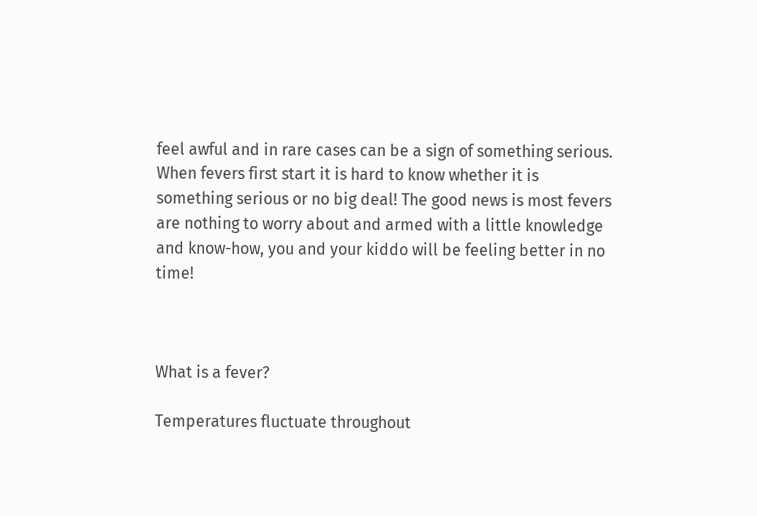feel awful and in rare cases can be a sign of something serious. When fevers first start it is hard to know whether it is something serious or no big deal! The good news is most fevers are nothing to worry about and armed with a little knowledge and know-how, you and your kiddo will be feeling better in no time!



What is a fever?

Temperatures fluctuate throughout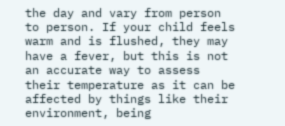the day and vary from person to person. If your child feels warm and is flushed, they may have a fever, but this is not an accurate way to assess their temperature as it can be affected by things like their environment, being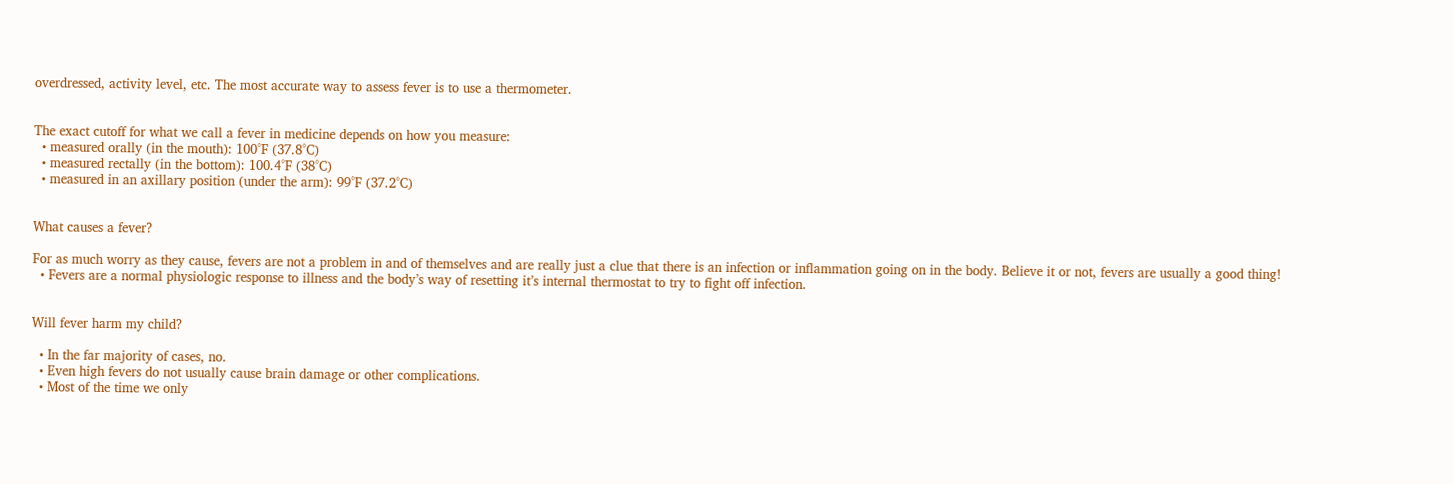overdressed, activity level, etc. The most accurate way to assess fever is to use a thermometer.


The exact cutoff for what we call a fever in medicine depends on how you measure:
  • measured orally (in the mouth): 100°F (37.8°C)
  • measured rectally (in the bottom): 100.4°F (38°C)
  • measured in an axillary position (under the arm): 99°F (37.2°C)


What causes a fever?

For as much worry as they cause, fevers are not a problem in and of themselves and are really just a clue that there is an infection or inflammation going on in the body. Believe it or not, fevers are usually a good thing!
  • Fevers are a normal physiologic response to illness and the body’s way of resetting it’s internal thermostat to try to fight off infection.


Will fever harm my child?

  • In the far majority of cases, no.
  • Even high fevers do not usually cause brain damage or other complications.
  • Most of the time we only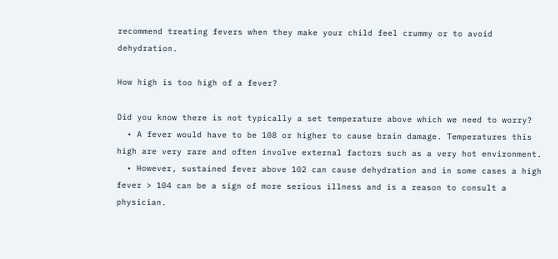recommend treating fevers when they make your child feel crummy or to avoid dehydration.

How high is too high of a fever?

Did you know there is not typically a set temperature above which we need to worry?
  • A fever would have to be 108 or higher to cause brain damage. Temperatures this high are very rare and often involve external factors such as a very hot environment.
  • However, sustained fever above 102 can cause dehydration and in some cases a high fever > 104 can be a sign of more serious illness and is a reason to consult a physician.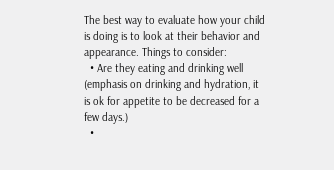The best way to evaluate how your child is doing is to look at their behavior and appearance. Things to consider:
  • Are they eating and drinking well (emphasis on drinking and hydration, it is ok for appetite to be decreased for a few days.)
  •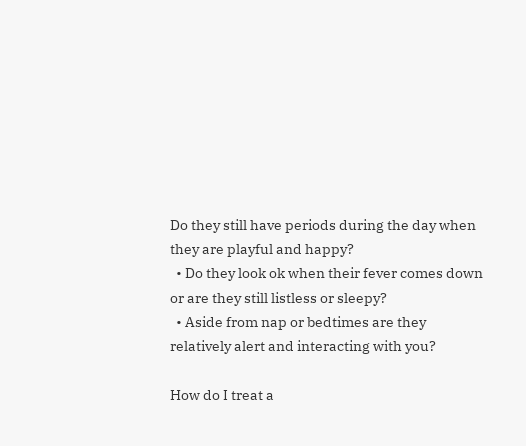Do they still have periods during the day when they are playful and happy?
  • Do they look ok when their fever comes down or are they still listless or sleepy?
  • Aside from nap or bedtimes are they relatively alert and interacting with you?

How do I treat a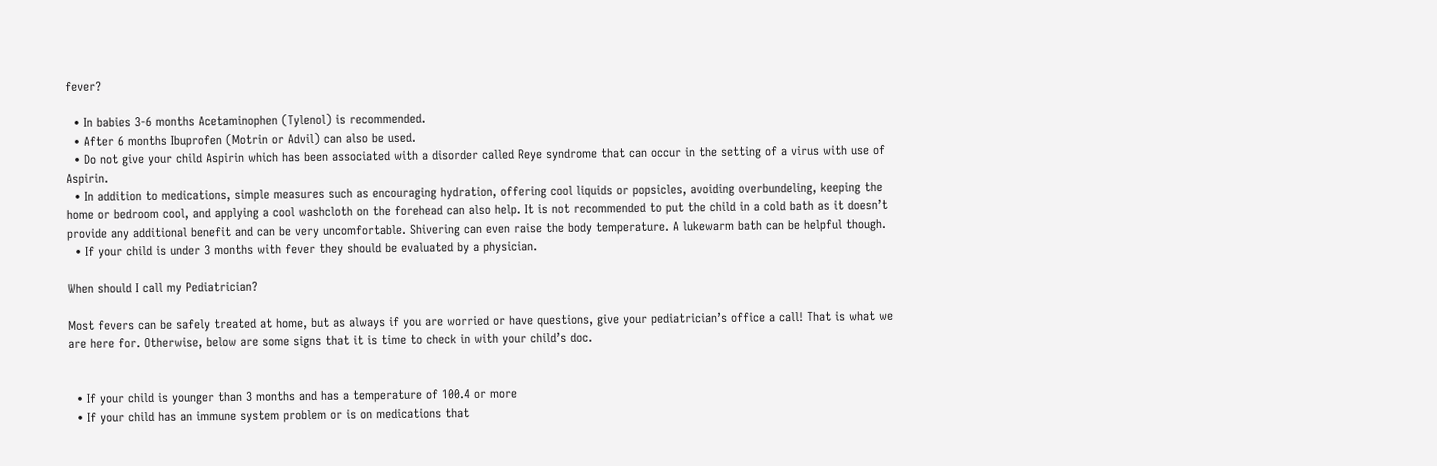fever?

  • In babies 3-6 months Acetaminophen (Tylenol) is recommended.
  • After 6 months Ibuprofen (Motrin or Advil) can also be used.
  • Do not give your child Aspirin which has been associated with a disorder called Reye syndrome that can occur in the setting of a virus with use of Aspirin.
  • In addition to medications, simple measures such as encouraging hydration, offering cool liquids or popsicles, avoiding overbundeling, keeping the home or bedroom cool, and applying a cool washcloth on the forehead can also help. It is not recommended to put the child in a cold bath as it doesn’t provide any additional benefit and can be very uncomfortable. Shivering can even raise the body temperature. A lukewarm bath can be helpful though.
  • If your child is under 3 months with fever they should be evaluated by a physician.

When should I call my Pediatrician?

Most fevers can be safely treated at home, but as always if you are worried or have questions, give your pediatrician’s office a call! That is what we are here for. Otherwise, below are some signs that it is time to check in with your child’s doc.


  • If your child is younger than 3 months and has a temperature of 100.4 or more
  • If your child has an immune system problem or is on medications that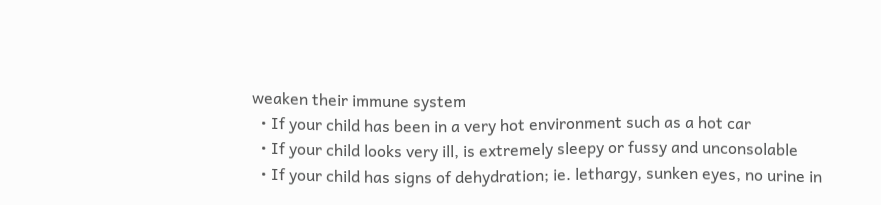weaken their immune system
  • If your child has been in a very hot environment such as a hot car
  • If your child looks very ill, is extremely sleepy or fussy and unconsolable
  • If your child has signs of dehydration; ie. lethargy, sunken eyes, no urine in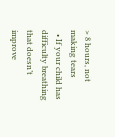> 8 hours, not making tears
  • If your child has difficulty breathing that doesn’t improve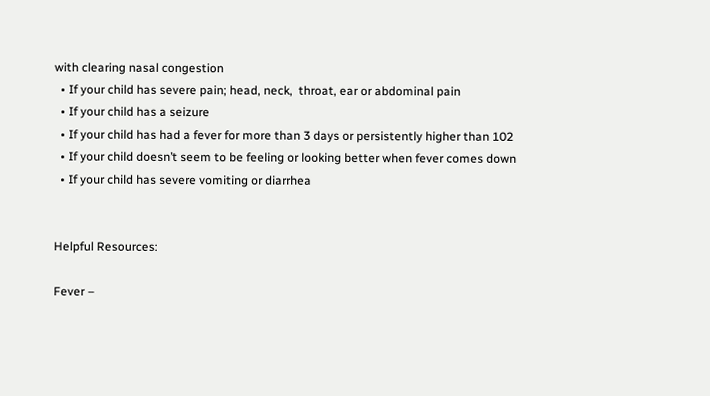with clearing nasal congestion
  • If your child has severe pain; head, neck,  throat, ear or abdominal pain
  • If your child has a seizure
  • If your child has had a fever for more than 3 days or persistently higher than 102
  • If your child doesn’t seem to be feeling or looking better when fever comes down
  • If your child has severe vomiting or diarrhea


Helpful Resources:

Fever –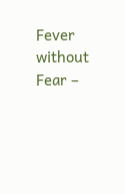Fever without Fear –